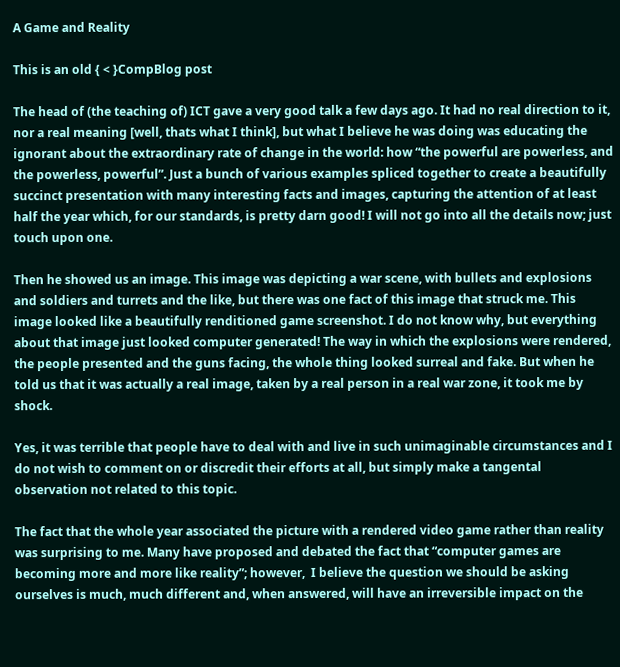A Game and Reality

This is an old { < }CompBlog post

The head of (the teaching of) ICT gave a very good talk a few days ago. It had no real direction to it, nor a real meaning [well, thats what I think], but what I believe he was doing was educating the ignorant about the extraordinary rate of change in the world: how “the powerful are powerless, and the powerless, powerful”. Just a bunch of various examples spliced together to create a beautifully succinct presentation with many interesting facts and images, capturing the attention of at least half the year which, for our standards, is pretty darn good! I will not go into all the details now; just touch upon one.

Then he showed us an image. This image was depicting a war scene, with bullets and explosions and soldiers and turrets and the like, but there was one fact of this image that struck me. This image looked like a beautifully renditioned game screenshot. I do not know why, but everything about that image just looked computer generated! The way in which the explosions were rendered, the people presented and the guns facing, the whole thing looked surreal and fake. But when he told us that it was actually a real image, taken by a real person in a real war zone, it took me by shock.

Yes, it was terrible that people have to deal with and live in such unimaginable circumstances and I do not wish to comment on or discredit their efforts at all, but simply make a tangental observation not related to this topic.

The fact that the whole year associated the picture with a rendered video game rather than reality was surprising to me. Many have proposed and debated the fact that “computer games are becoming more and more like reality”; however,  I believe the question we should be asking ourselves is much, much different and, when answered, will have an irreversible impact on the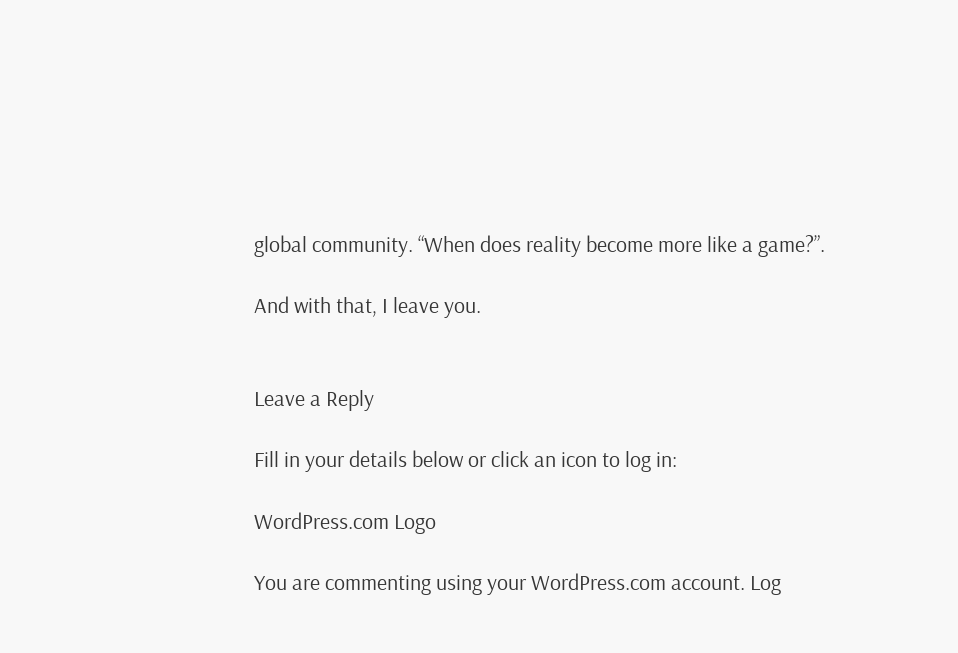global community. “When does reality become more like a game?”.

And with that, I leave you.


Leave a Reply

Fill in your details below or click an icon to log in:

WordPress.com Logo

You are commenting using your WordPress.com account. Log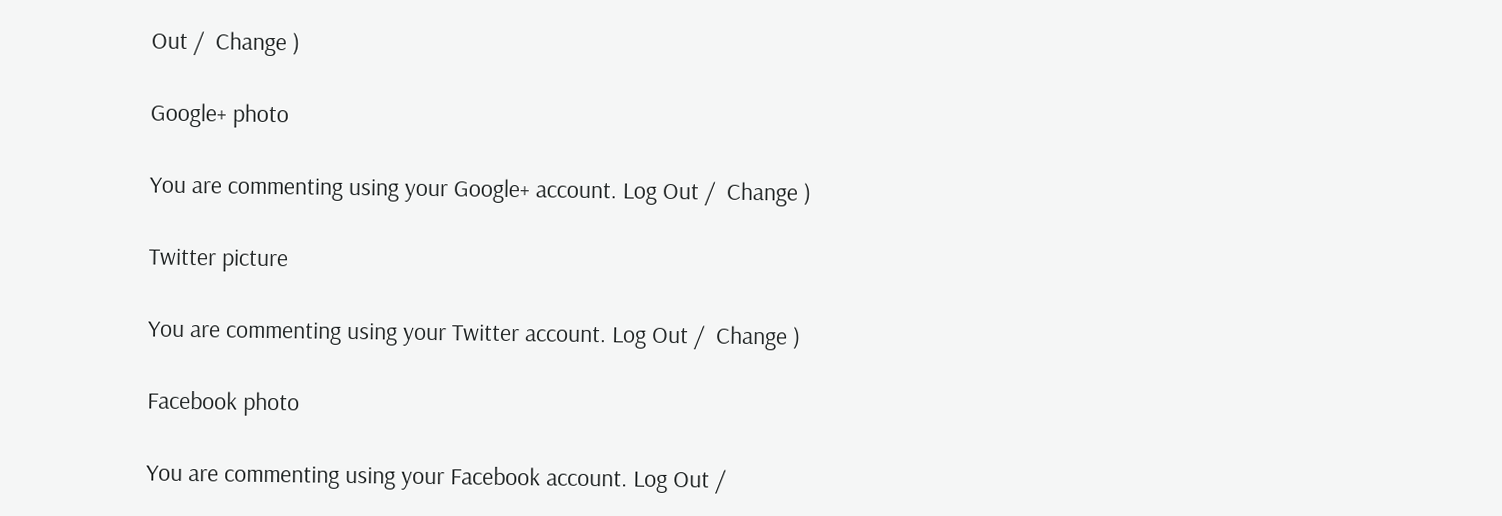Out /  Change )

Google+ photo

You are commenting using your Google+ account. Log Out /  Change )

Twitter picture

You are commenting using your Twitter account. Log Out /  Change )

Facebook photo

You are commenting using your Facebook account. Log Out /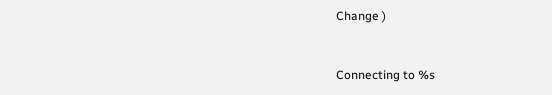Change )


Connecting to %s